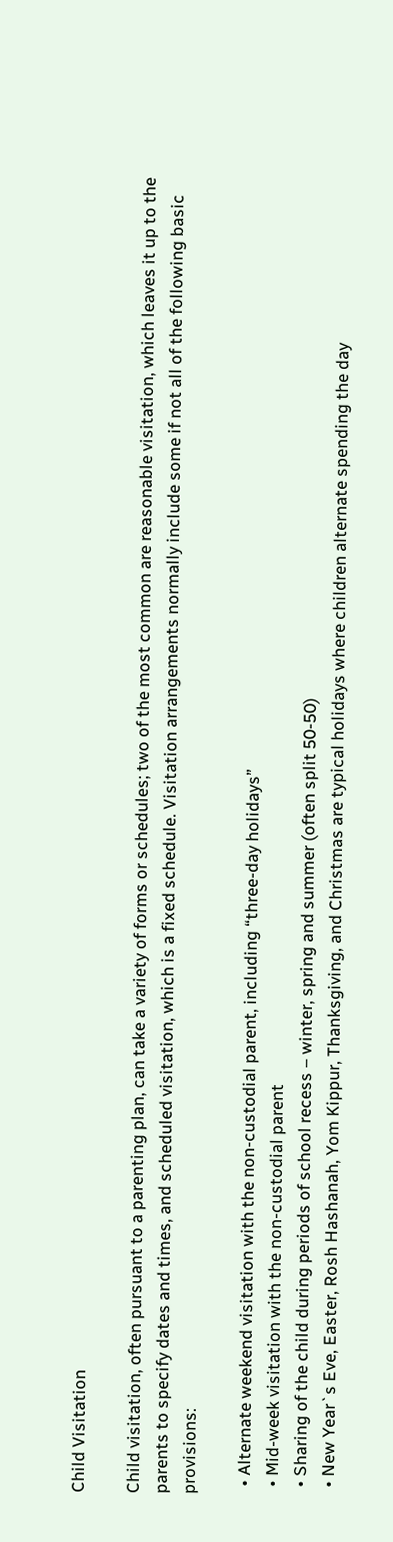Child Visitation

Child visitation, often pursuant to a parenting plan, can take a variety of forms or schedules; two of the most common are reasonable visitation, which leaves it up to the parents to specify dates and times, and scheduled visitation, which is a fixed schedule. Visitation arrangements normally include some if not all of the following basic provisions:

  • Alternate weekend visitation with the non-custodial parent, including “three-day holidays”
  • Mid-week visitation with the non-custodial parent
  • Sharing of the child during periods of school recess – winter, spring and summer (often split 50-50)
  • New Year`s Eve, Easter, Rosh Hashanah, Yom Kippur, Thanksgiving, and Christmas are typical holidays where children alternate spending the day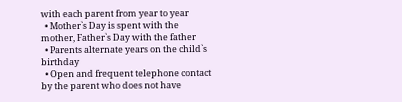with each parent from year to year
  • Mother`s Day is spent with the mother, Father`s Day with the father
  • Parents alternate years on the child`s birthday
  • Open and frequent telephone contact by the parent who does not have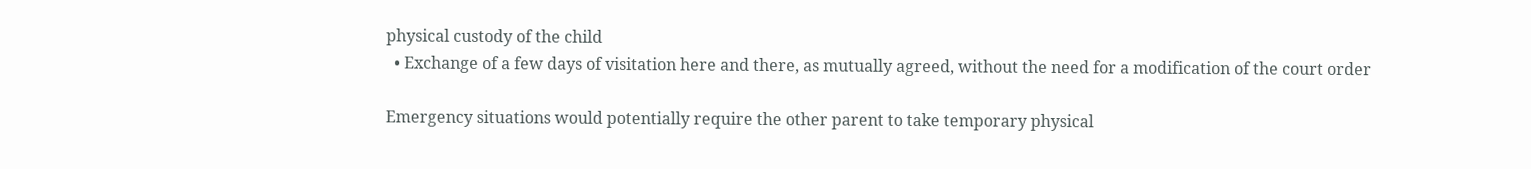physical custody of the child
  • Exchange of a few days of visitation here and there, as mutually agreed, without the need for a modification of the court order

Emergency situations would potentially require the other parent to take temporary physical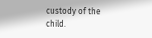custody of the child.